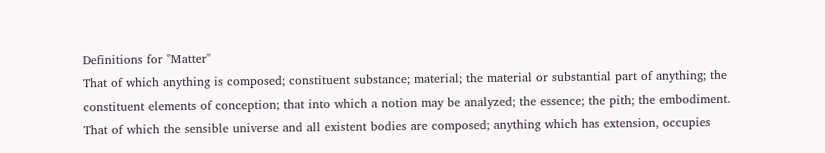Definitions for "Matter"
That of which anything is composed; constituent substance; material; the material or substantial part of anything; the constituent elements of conception; that into which a notion may be analyzed; the essence; the pith; the embodiment.
That of which the sensible universe and all existent bodies are composed; anything which has extension, occupies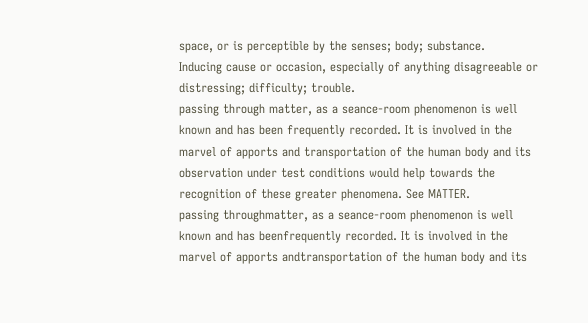space, or is perceptible by the senses; body; substance.
Inducing cause or occasion, especially of anything disagreeable or distressing; difficulty; trouble.
passing through matter, as a seance-room phenomenon is well known and has been frequently recorded. It is involved in the marvel of apports and transportation of the human body and its observation under test conditions would help towards the recognition of these greater phenomena. See MATTER.
passing throughmatter, as a seance-room phenomenon is well known and has beenfrequently recorded. It is involved in the marvel of apports andtransportation of the human body and its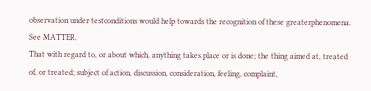observation under testconditions would help towards the recognition of these greaterphenomena. See MATTER.
That with regard to, or about which, anything takes place or is done; the thing aimed at, treated of, or treated; subject of action, discussion, consideration, feeling, complaint,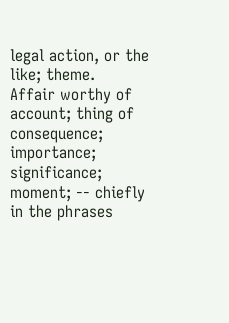legal action, or the like; theme.
Affair worthy of account; thing of consequence; importance; significance; moment; -- chiefly in the phrases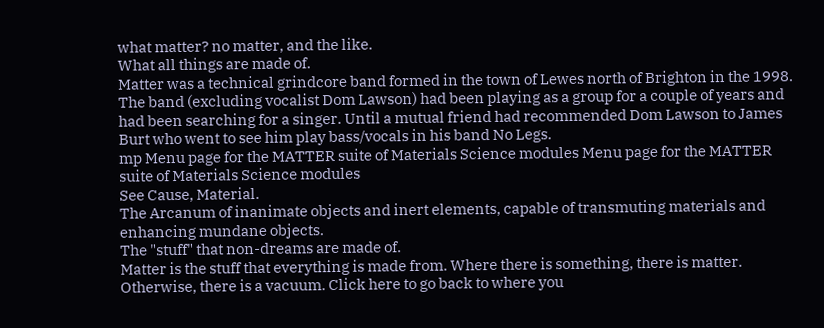what matter? no matter, and the like.
What all things are made of.
Matter was a technical grindcore band formed in the town of Lewes north of Brighton in the 1998. The band (excluding vocalist Dom Lawson) had been playing as a group for a couple of years and had been searching for a singer. Until a mutual friend had recommended Dom Lawson to James Burt who went to see him play bass/vocals in his band No Legs.
mp Menu page for the MATTER suite of Materials Science modules Menu page for the MATTER suite of Materials Science modules
See Cause, Material.
The Arcanum of inanimate objects and inert elements, capable of transmuting materials and enhancing mundane objects.
The "stuff" that non-dreams are made of.
Matter is the stuff that everything is made from. Where there is something, there is matter. Otherwise, there is a vacuum. Click here to go back to where you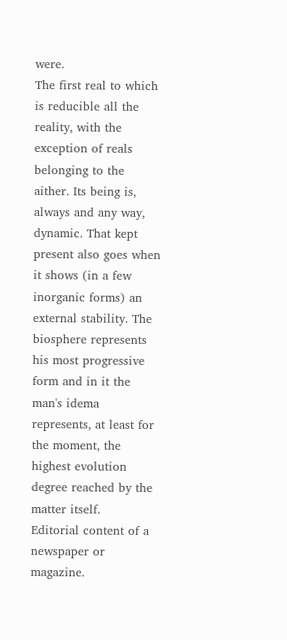were.
The first real to which is reducible all the reality, with the exception of reals belonging to the aither. Its being is, always and any way, dynamic. That kept present also goes when it shows (in a few inorganic forms) an external stability. The biosphere represents his most progressive form and in it the man's idema represents, at least for the moment, the highest evolution degree reached by the matter itself.
Editorial content of a newspaper or magazine.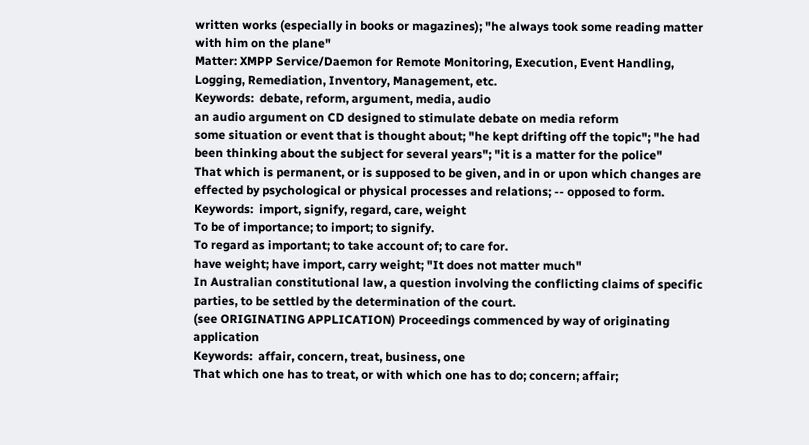written works (especially in books or magazines); "he always took some reading matter with him on the plane"
Matter: XMPP Service/Daemon for Remote Monitoring, Execution, Event Handling, Logging, Remediation, Inventory, Management, etc.
Keywords:  debate, reform, argument, media, audio
an audio argument on CD designed to stimulate debate on media reform
some situation or event that is thought about; "he kept drifting off the topic"; "he had been thinking about the subject for several years"; "it is a matter for the police"
That which is permanent, or is supposed to be given, and in or upon which changes are effected by psychological or physical processes and relations; -- opposed to form.
Keywords:  import, signify, regard, care, weight
To be of importance; to import; to signify.
To regard as important; to take account of; to care for.
have weight; have import, carry weight; "It does not matter much"
In Australian constitutional law, a question involving the conflicting claims of specific parties, to be settled by the determination of the court.
(see ORIGINATING APPLICATION) Proceedings commenced by way of originating application
Keywords:  affair, concern, treat, business, one
That which one has to treat, or with which one has to do; concern; affair;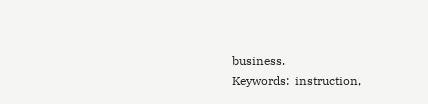business.
Keywords:  instruction,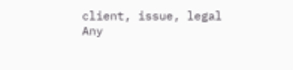client, issue, legal
Any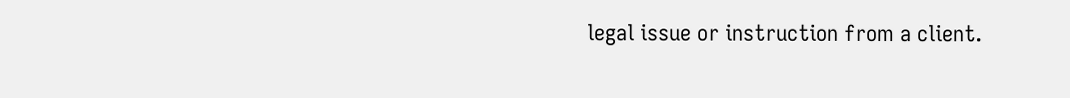legal issue or instruction from a client.